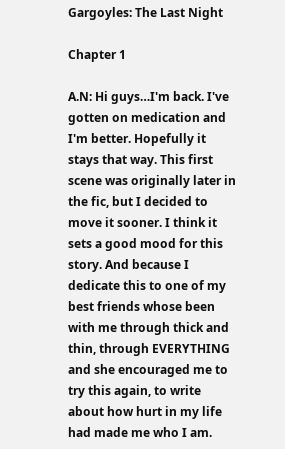Gargoyles: The Last Night

Chapter 1

A.N: Hi guys…I'm back. I've gotten on medication and I'm better. Hopefully it stays that way. This first scene was originally later in the fic, but I decided to move it sooner. I think it sets a good mood for this story. And because I dedicate this to one of my best friends whose been with me through thick and thin, through EVERYTHING and she encouraged me to try this again, to write about how hurt in my life had made me who I am.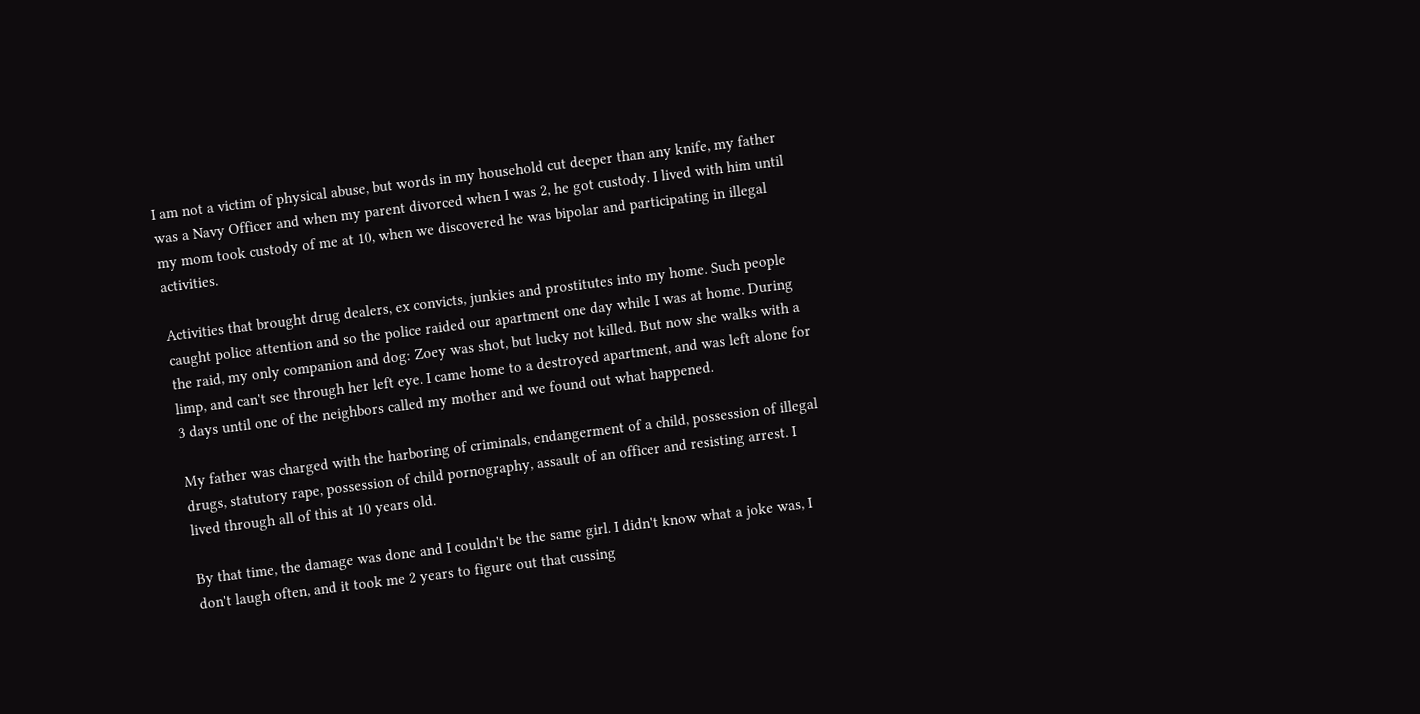I am not a victim of physical abuse, but words in my household cut deeper than any knife, my father was a Navy Officer and when my parent divorced when I was 2, he got custody. I lived with him until my mom took custody of me at 10, when we discovered he was bipolar and participating in illegal activities.

Activities that brought drug dealers, ex convicts, junkies and prostitutes into my home. Such people caught police attention and so the police raided our apartment one day while I was at home. During the raid, my only companion and dog: Zoey was shot, but lucky not killed. But now she walks with a limp, and can't see through her left eye. I came home to a destroyed apartment, and was left alone for 3 days until one of the neighbors called my mother and we found out what happened.

My father was charged with the harboring of criminals, endangerment of a child, possession of illegal drugs, statutory rape, possession of child pornography, assault of an officer and resisting arrest. I lived through all of this at 10 years old.

By that time, the damage was done and I couldn't be the same girl. I didn't know what a joke was, I don't laugh often, and it took me 2 years to figure out that cussing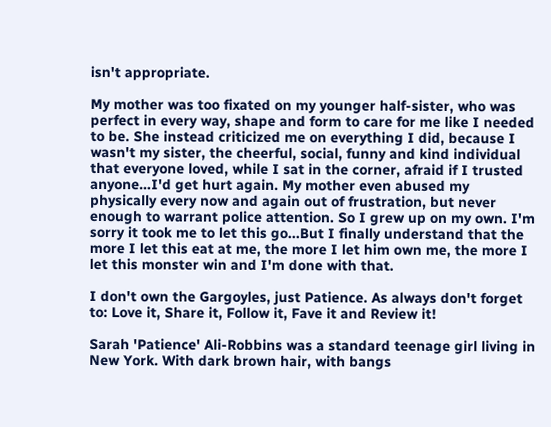isn't appropriate.

My mother was too fixated on my younger half-sister, who was perfect in every way, shape and form to care for me like I needed to be. She instead criticized me on everything I did, because I wasn't my sister, the cheerful, social, funny and kind individual that everyone loved, while I sat in the corner, afraid if I trusted anyone…I'd get hurt again. My mother even abused my physically every now and again out of frustration, but never enough to warrant police attention. So I grew up on my own. I'm sorry it took me to let this go...But I finally understand that the more I let this eat at me, the more I let him own me, the more I let this monster win and I'm done with that.

I don't own the Gargoyles, just Patience. As always don't forget to: Love it, Share it, Follow it, Fave it and Review it!

Sarah 'Patience' Ali-Robbins was a standard teenage girl living in New York. With dark brown hair, with bangs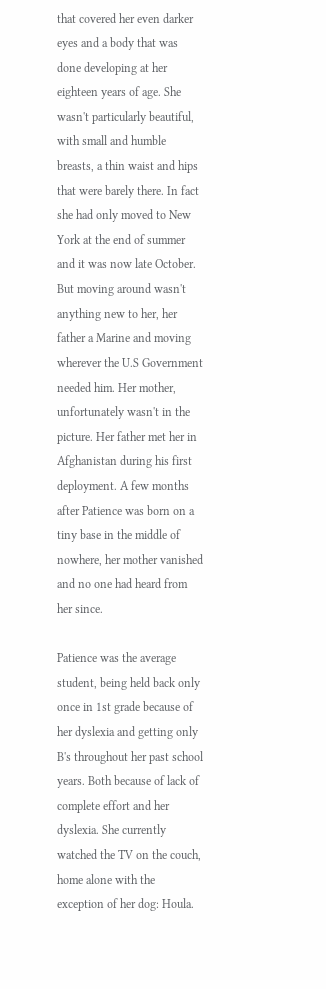that covered her even darker eyes and a body that was done developing at her eighteen years of age. She wasn't particularly beautiful, with small and humble breasts, a thin waist and hips that were barely there. In fact she had only moved to New York at the end of summer and it was now late October. But moving around wasn't anything new to her, her father a Marine and moving wherever the U.S Government needed him. Her mother, unfortunately wasn't in the picture. Her father met her in Afghanistan during his first deployment. A few months after Patience was born on a tiny base in the middle of nowhere, her mother vanished and no one had heard from her since.

Patience was the average student, being held back only once in 1st grade because of her dyslexia and getting only B's throughout her past school years. Both because of lack of complete effort and her dyslexia. She currently watched the TV on the couch, home alone with the exception of her dog: Houla.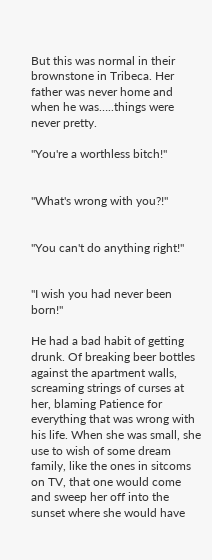But this was normal in their brownstone in Tribeca. Her father was never home and when he was…..things were never pretty.

"You're a worthless bitch!"


"What's wrong with you?!"


"You can't do anything right!"


"I wish you had never been born!"

He had a bad habit of getting drunk. Of breaking beer bottles against the apartment walls, screaming strings of curses at her, blaming Patience for everything that was wrong with his life. When she was small, she use to wish of some dream family, like the ones in sitcoms on TV, that one would come and sweep her off into the sunset where she would have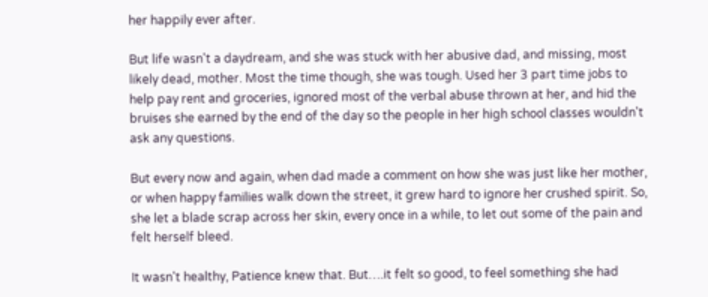her happily ever after.

But life wasn't a daydream, and she was stuck with her abusive dad, and missing, most likely dead, mother. Most the time though, she was tough. Used her 3 part time jobs to help pay rent and groceries, ignored most of the verbal abuse thrown at her, and hid the bruises she earned by the end of the day so the people in her high school classes wouldn't ask any questions.

But every now and again, when dad made a comment on how she was just like her mother, or when happy families walk down the street, it grew hard to ignore her crushed spirit. So, she let a blade scrap across her skin, every once in a while, to let out some of the pain and felt herself bleed.

It wasn't healthy, Patience knew that. But….it felt so good, to feel something she had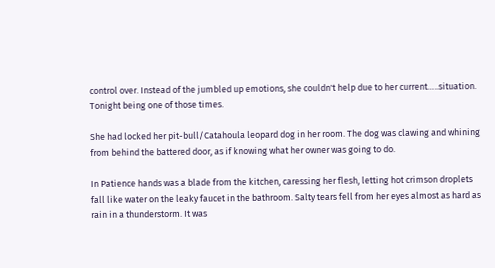control over. Instead of the jumbled up emotions, she couldn't help due to her current…..situation. Tonight being one of those times.

She had locked her pit-bull/Catahoula leopard dog in her room. The dog was clawing and whining from behind the battered door, as if knowing what her owner was going to do.

In Patience hands was a blade from the kitchen, caressing her flesh, letting hot crimson droplets fall like water on the leaky faucet in the bathroom. Salty tears fell from her eyes almost as hard as rain in a thunderstorm. It was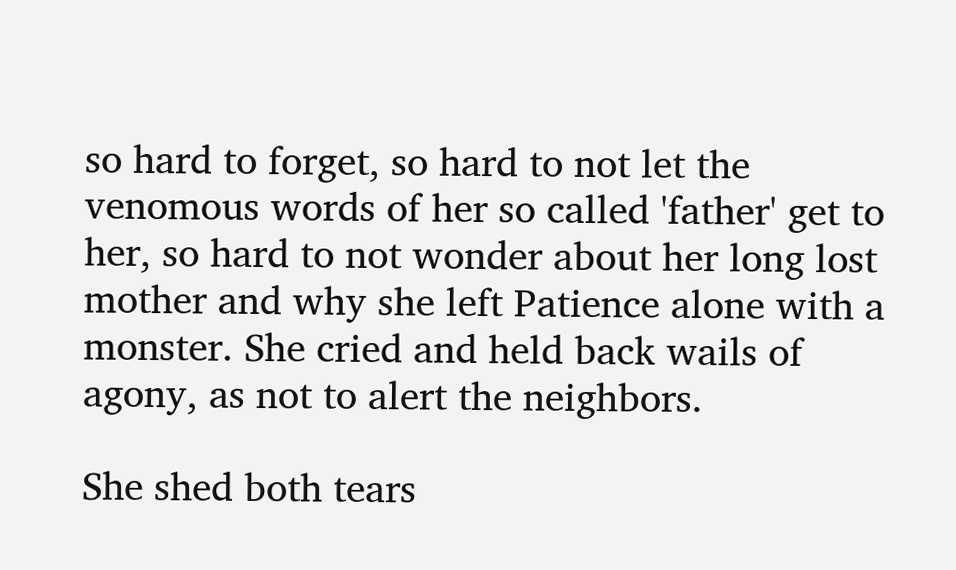so hard to forget, so hard to not let the venomous words of her so called 'father' get to her, so hard to not wonder about her long lost mother and why she left Patience alone with a monster. She cried and held back wails of agony, as not to alert the neighbors.

She shed both tears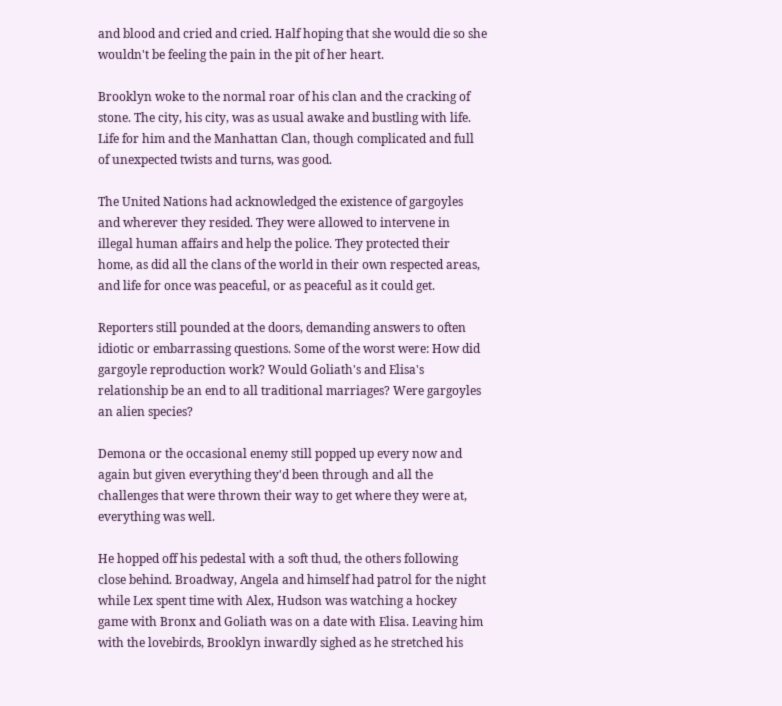and blood and cried and cried. Half hoping that she would die so she wouldn't be feeling the pain in the pit of her heart.

Brooklyn woke to the normal roar of his clan and the cracking of stone. The city, his city, was as usual awake and bustling with life. Life for him and the Manhattan Clan, though complicated and full of unexpected twists and turns, was good.

The United Nations had acknowledged the existence of gargoyles and wherever they resided. They were allowed to intervene in illegal human affairs and help the police. They protected their home, as did all the clans of the world in their own respected areas, and life for once was peaceful, or as peaceful as it could get.

Reporters still pounded at the doors, demanding answers to often idiotic or embarrassing questions. Some of the worst were: How did gargoyle reproduction work? Would Goliath's and Elisa's relationship be an end to all traditional marriages? Were gargoyles an alien species?

Demona or the occasional enemy still popped up every now and again but given everything they'd been through and all the challenges that were thrown their way to get where they were at, everything was well.

He hopped off his pedestal with a soft thud, the others following close behind. Broadway, Angela and himself had patrol for the night while Lex spent time with Alex, Hudson was watching a hockey game with Bronx and Goliath was on a date with Elisa. Leaving him with the lovebirds, Brooklyn inwardly sighed as he stretched his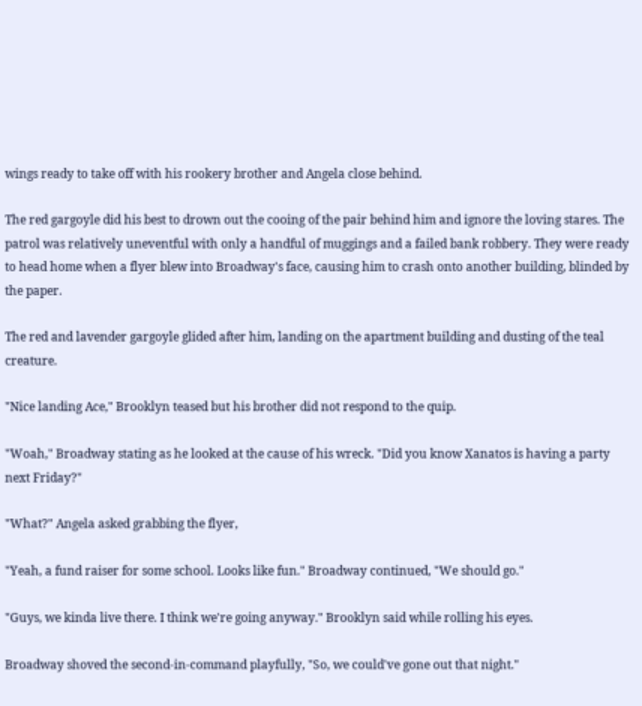wings ready to take off with his rookery brother and Angela close behind.

The red gargoyle did his best to drown out the cooing of the pair behind him and ignore the loving stares. The patrol was relatively uneventful with only a handful of muggings and a failed bank robbery. They were ready to head home when a flyer blew into Broadway's face, causing him to crash onto another building, blinded by the paper.

The red and lavender gargoyle glided after him, landing on the apartment building and dusting of the teal creature.

"Nice landing Ace," Brooklyn teased but his brother did not respond to the quip.

"Woah," Broadway stating as he looked at the cause of his wreck. "Did you know Xanatos is having a party next Friday?"

"What?" Angela asked grabbing the flyer,

"Yeah, a fund raiser for some school. Looks like fun." Broadway continued, "We should go."

"Guys, we kinda live there. I think we're going anyway." Brooklyn said while rolling his eyes.

Broadway shoved the second-in-command playfully, "So, we could've gone out that night."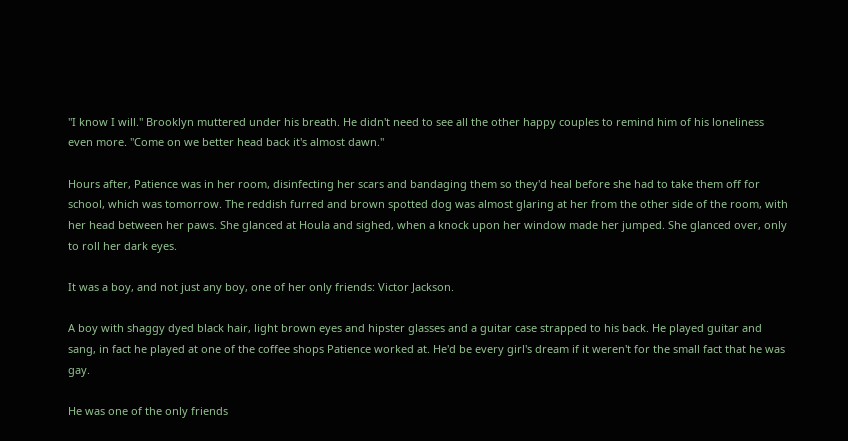"I know I will." Brooklyn muttered under his breath. He didn't need to see all the other happy couples to remind him of his loneliness even more. "Come on we better head back it's almost dawn."

Hours after, Patience was in her room, disinfecting her scars and bandaging them so they'd heal before she had to take them off for school, which was tomorrow. The reddish furred and brown spotted dog was almost glaring at her from the other side of the room, with her head between her paws. She glanced at Houla and sighed, when a knock upon her window made her jumped. She glanced over, only to roll her dark eyes.

It was a boy, and not just any boy, one of her only friends: Victor Jackson.

A boy with shaggy dyed black hair, light brown eyes and hipster glasses and a guitar case strapped to his back. He played guitar and sang, in fact he played at one of the coffee shops Patience worked at. He'd be every girl's dream if it weren't for the small fact that he was gay.

He was one of the only friends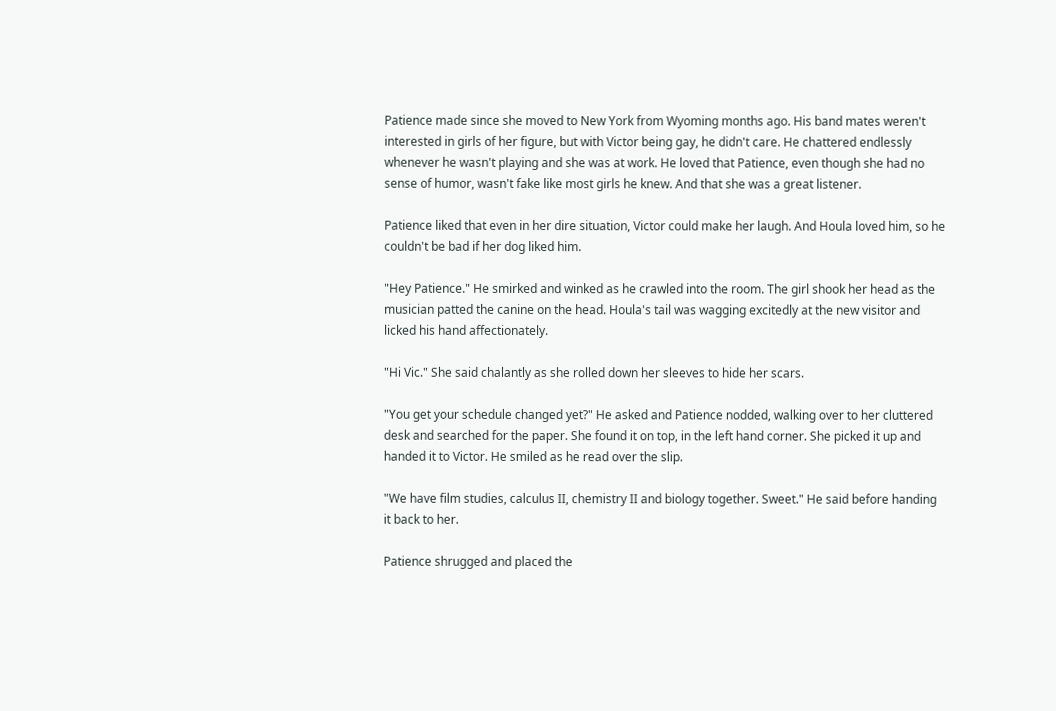Patience made since she moved to New York from Wyoming months ago. His band mates weren't interested in girls of her figure, but with Victor being gay, he didn't care. He chattered endlessly whenever he wasn't playing and she was at work. He loved that Patience, even though she had no sense of humor, wasn't fake like most girls he knew. And that she was a great listener.

Patience liked that even in her dire situation, Victor could make her laugh. And Houla loved him, so he couldn't be bad if her dog liked him.

"Hey Patience." He smirked and winked as he crawled into the room. The girl shook her head as the musician patted the canine on the head. Houla's tail was wagging excitedly at the new visitor and licked his hand affectionately.

"Hi Vic." She said chalantly as she rolled down her sleeves to hide her scars.

"You get your schedule changed yet?" He asked and Patience nodded, walking over to her cluttered desk and searched for the paper. She found it on top, in the left hand corner. She picked it up and handed it to Victor. He smiled as he read over the slip.

"We have film studies, calculus II, chemistry II and biology together. Sweet." He said before handing it back to her.

Patience shrugged and placed the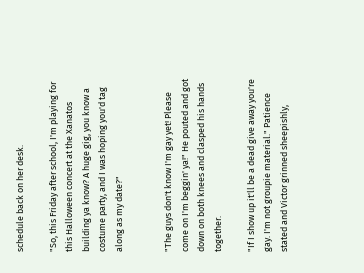schedule back on her desk.

"So, this Friday after school, I'm playing for this Halloween concert at the Xanatos building ya know? A huge gig, you know a costume party, and I was hoping you'd tag along as my date?"


"The guys don't know I'm gay yet! Please come on I'm beggin' ya!" He pouted and got down on both knees and clasped his hands together.

"If I show up it'll be a dead give away you're gay. I'm not groupie material." Patience stated and Victor grinned sheepishly,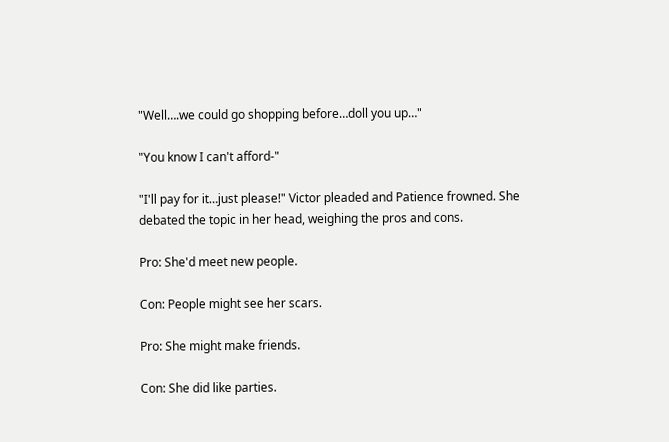"Well….we could go shopping before…doll you up…"

"You know I can't afford-"

"I'll pay for it…just please!" Victor pleaded and Patience frowned. She debated the topic in her head, weighing the pros and cons.

Pro: She'd meet new people.

Con: People might see her scars.

Pro: She might make friends.

Con: She did like parties.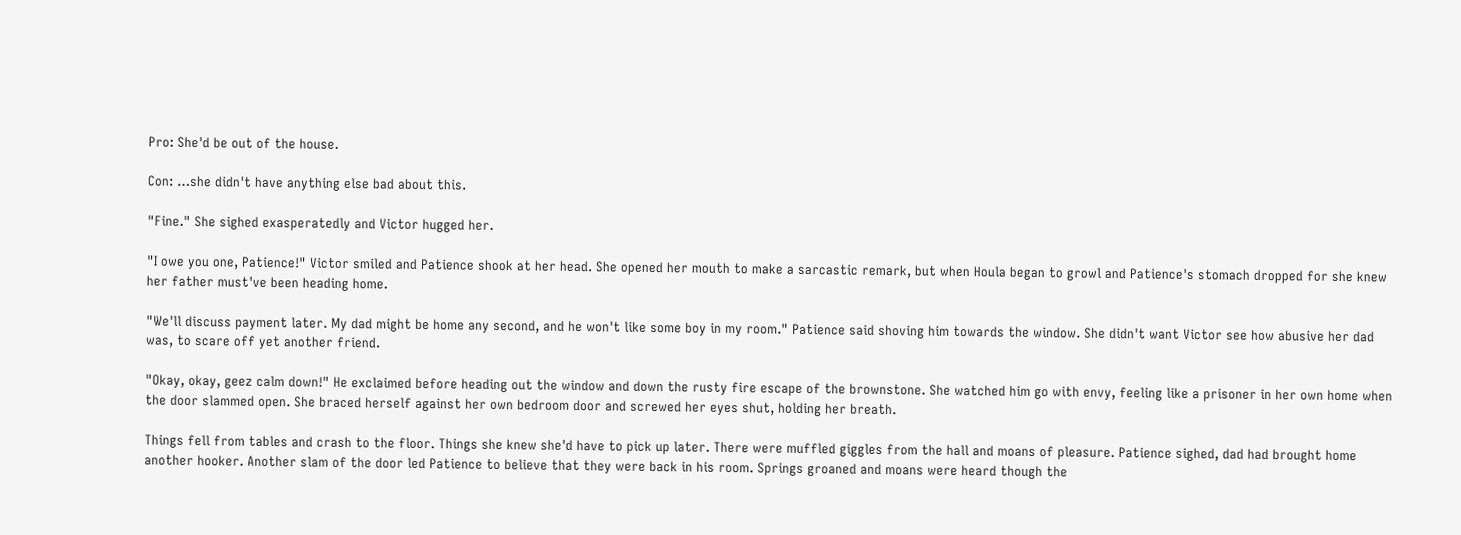Pro: She'd be out of the house.

Con: …she didn't have anything else bad about this.

"Fine." She sighed exasperatedly and Victor hugged her.

"I owe you one, Patience!" Victor smiled and Patience shook at her head. She opened her mouth to make a sarcastic remark, but when Houla began to growl and Patience's stomach dropped for she knew her father must've been heading home.

"We'll discuss payment later. My dad might be home any second, and he won't like some boy in my room." Patience said shoving him towards the window. She didn't want Victor see how abusive her dad was, to scare off yet another friend.

"Okay, okay, geez calm down!" He exclaimed before heading out the window and down the rusty fire escape of the brownstone. She watched him go with envy, feeling like a prisoner in her own home when the door slammed open. She braced herself against her own bedroom door and screwed her eyes shut, holding her breath.

Things fell from tables and crash to the floor. Things she knew she'd have to pick up later. There were muffled giggles from the hall and moans of pleasure. Patience sighed, dad had brought home another hooker. Another slam of the door led Patience to believe that they were back in his room. Springs groaned and moans were heard though the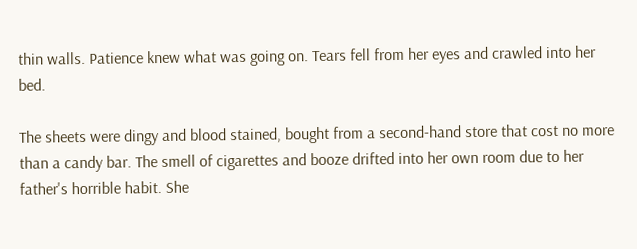thin walls. Patience knew what was going on. Tears fell from her eyes and crawled into her bed.

The sheets were dingy and blood stained, bought from a second-hand store that cost no more than a candy bar. The smell of cigarettes and booze drifted into her own room due to her father's horrible habit. She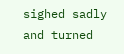sighed sadly and turned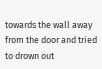towards the wall away from the door and tried to drown out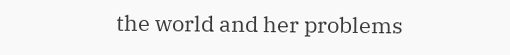the world and her problems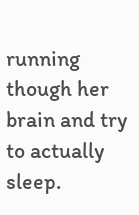running though her brain and try to actually sleep.